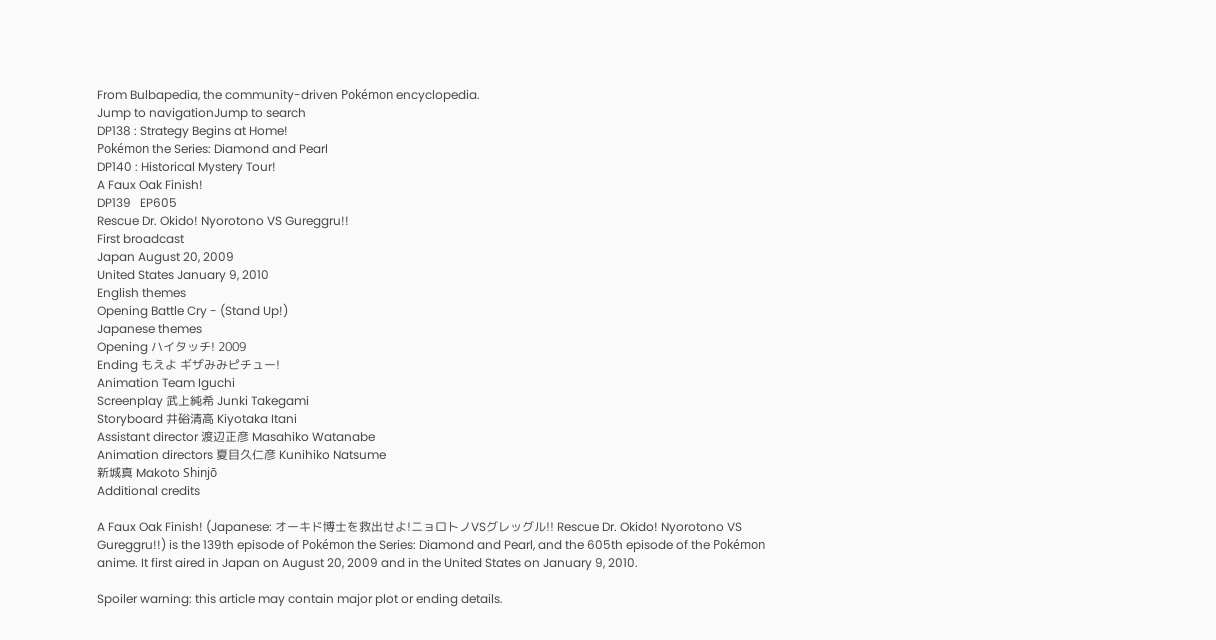From Bulbapedia, the community-driven Pokémon encyclopedia.
Jump to navigationJump to search
DP138 : Strategy Begins at Home!
Pokémon the Series: Diamond and Pearl
DP140 : Historical Mystery Tour!
A Faux Oak Finish!
DP139   EP605
Rescue Dr. Okido! Nyorotono VS Gureggru!!
First broadcast
Japan August 20, 2009
United States January 9, 2010
English themes
Opening Battle Cry - (Stand Up!)
Japanese themes
Opening ハイタッチ! 2009
Ending もえよ ギザみみピチュー!
Animation Team Iguchi
Screenplay 武上純希 Junki Takegami
Storyboard 井硲清高 Kiyotaka Itani
Assistant director 渡辺正彦 Masahiko Watanabe
Animation directors 夏目久仁彦 Kunihiko Natsume
新城真 Makoto Shinjō
Additional credits

A Faux Oak Finish! (Japanese: オーキド博士を救出せよ!ニョロトノVSグレッグル!! Rescue Dr. Okido! Nyorotono VS Gureggru!!) is the 139th episode of Pokémon the Series: Diamond and Pearl, and the 605th episode of the Pokémon anime. It first aired in Japan on August 20, 2009 and in the United States on January 9, 2010.

Spoiler warning: this article may contain major plot or ending details.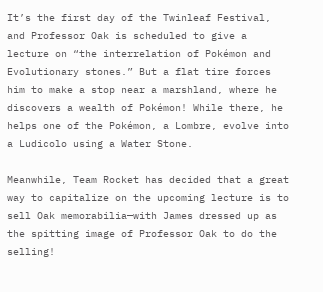It’s the first day of the Twinleaf Festival, and Professor Oak is scheduled to give a lecture on “the interrelation of Pokémon and Evolutionary stones.” But a flat tire forces him to make a stop near a marshland, where he discovers a wealth of Pokémon! While there, he helps one of the Pokémon, a Lombre, evolve into a Ludicolo using a Water Stone.

Meanwhile, Team Rocket has decided that a great way to capitalize on the upcoming lecture is to sell Oak memorabilia—with James dressed up as the spitting image of Professor Oak to do the selling!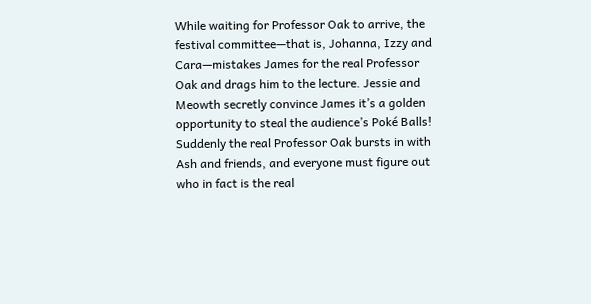While waiting for Professor Oak to arrive, the festival committee—that is, Johanna, Izzy and Cara—mistakes James for the real Professor Oak and drags him to the lecture. Jessie and Meowth secretly convince James it’s a golden opportunity to steal the audience’s Poké Balls! Suddenly the real Professor Oak bursts in with Ash and friends, and everyone must figure out who in fact is the real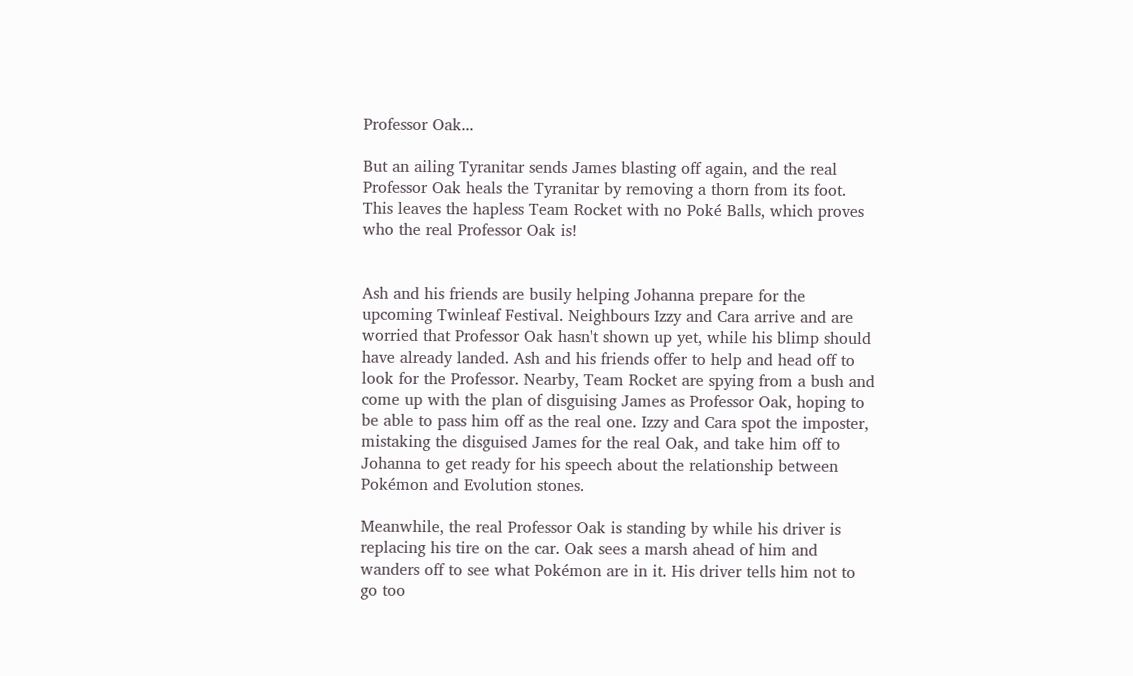Professor Oak...

But an ailing Tyranitar sends James blasting off again, and the real Professor Oak heals the Tyranitar by removing a thorn from its foot. This leaves the hapless Team Rocket with no Poké Balls, which proves who the real Professor Oak is!


Ash and his friends are busily helping Johanna prepare for the upcoming Twinleaf Festival. Neighbours Izzy and Cara arrive and are worried that Professor Oak hasn't shown up yet, while his blimp should have already landed. Ash and his friends offer to help and head off to look for the Professor. Nearby, Team Rocket are spying from a bush and come up with the plan of disguising James as Professor Oak, hoping to be able to pass him off as the real one. Izzy and Cara spot the imposter, mistaking the disguised James for the real Oak, and take him off to Johanna to get ready for his speech about the relationship between Pokémon and Evolution stones.

Meanwhile, the real Professor Oak is standing by while his driver is replacing his tire on the car. Oak sees a marsh ahead of him and wanders off to see what Pokémon are in it. His driver tells him not to go too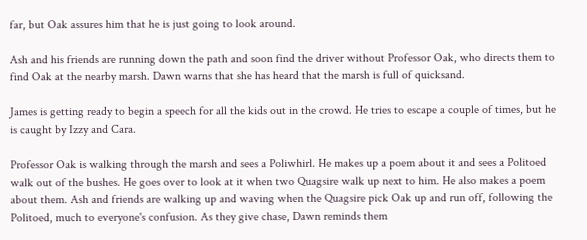far, but Oak assures him that he is just going to look around.

Ash and his friends are running down the path and soon find the driver without Professor Oak, who directs them to find Oak at the nearby marsh. Dawn warns that she has heard that the marsh is full of quicksand.

James is getting ready to begin a speech for all the kids out in the crowd. He tries to escape a couple of times, but he is caught by Izzy and Cara.

Professor Oak is walking through the marsh and sees a Poliwhirl. He makes up a poem about it and sees a Politoed walk out of the bushes. He goes over to look at it when two Quagsire walk up next to him. He also makes a poem about them. Ash and friends are walking up and waving when the Quagsire pick Oak up and run off, following the Politoed, much to everyone's confusion. As they give chase, Dawn reminds them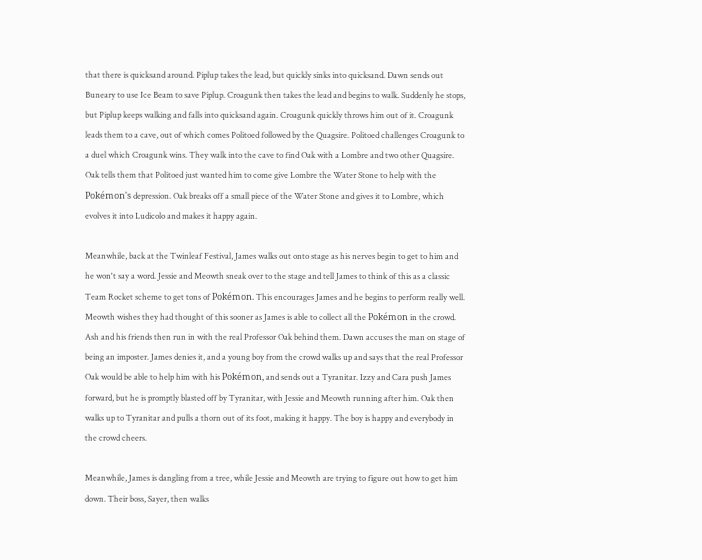that there is quicksand around. Piplup takes the lead, but quickly sinks into quicksand. Dawn sends out Buneary to use Ice Beam to save Piplup. Croagunk then takes the lead and begins to walk. Suddenly he stops, but Piplup keeps walking and falls into quicksand again. Croagunk quickly throws him out of it. Croagunk leads them to a cave, out of which comes Politoed followed by the Quagsire. Politoed challenges Croagunk to a duel which Croagunk wins. They walk into the cave to find Oak with a Lombre and two other Quagsire. Oak tells them that Politoed just wanted him to come give Lombre the Water Stone to help with the Pokémon's depression. Oak breaks off a small piece of the Water Stone and gives it to Lombre, which evolves it into Ludicolo and makes it happy again.

Meanwhile, back at the Twinleaf Festival, James walks out onto stage as his nerves begin to get to him and he won't say a word. Jessie and Meowth sneak over to the stage and tell James to think of this as a classic Team Rocket scheme to get tons of Pokémon. This encourages James and he begins to perform really well. Meowth wishes they had thought of this sooner as James is able to collect all the Pokémon in the crowd. Ash and his friends then run in with the real Professor Oak behind them. Dawn accuses the man on stage of being an imposter. James denies it, and a young boy from the crowd walks up and says that the real Professor Oak would be able to help him with his Pokémon, and sends out a Tyranitar. Izzy and Cara push James forward, but he is promptly blasted off by Tyranitar, with Jessie and Meowth running after him. Oak then walks up to Tyranitar and pulls a thorn out of its foot, making it happy. The boy is happy and everybody in the crowd cheers.

Meanwhile, James is dangling from a tree, while Jessie and Meowth are trying to figure out how to get him down. Their boss, Sayer, then walks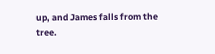up, and James falls from the tree.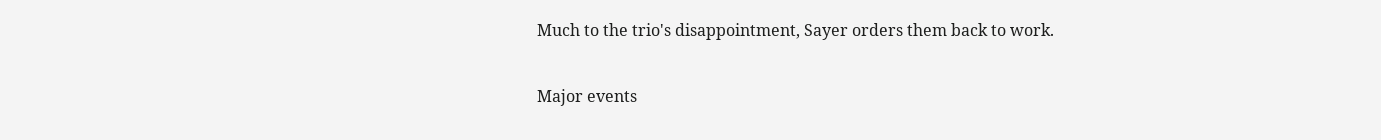Much to the trio's disappointment, Sayer orders them back to work.

Major events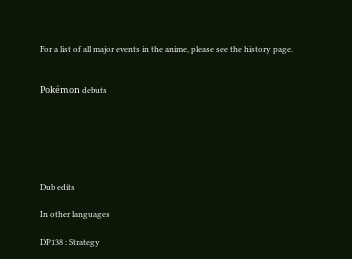For a list of all major events in the anime, please see the history page.


Pokémon debuts






Dub edits

In other languages

DP138 : Strategy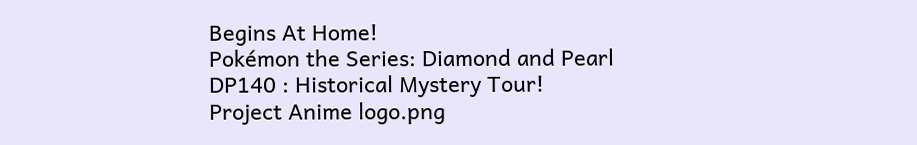Begins At Home!
Pokémon the Series: Diamond and Pearl
DP140 : Historical Mystery Tour!
Project Anime logo.png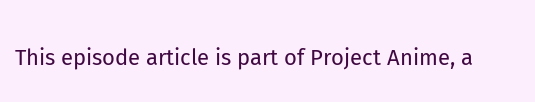This episode article is part of Project Anime, a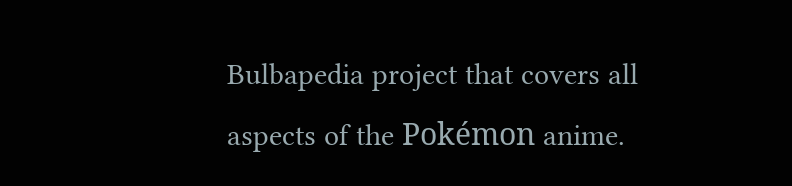Bulbapedia project that covers all aspects of the Pokémon anime.